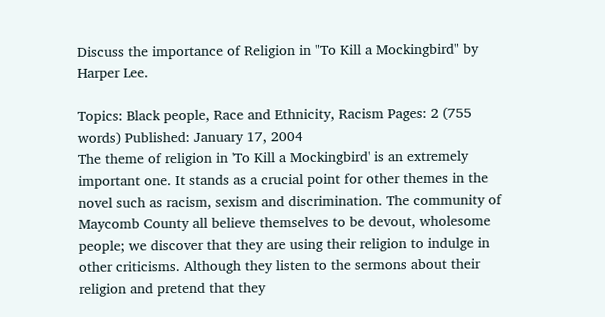Discuss the importance of Religion in "To Kill a Mockingbird" by Harper Lee.

Topics: Black people, Race and Ethnicity, Racism Pages: 2 (755 words) Published: January 17, 2004
The theme of religion in 'To Kill a Mockingbird' is an extremely important one. It stands as a crucial point for other themes in the novel such as racism, sexism and discrimination. The community of Maycomb County all believe themselves to be devout, wholesome people; we discover that they are using their religion to indulge in other criticisms. Although they listen to the sermons about their religion and pretend that they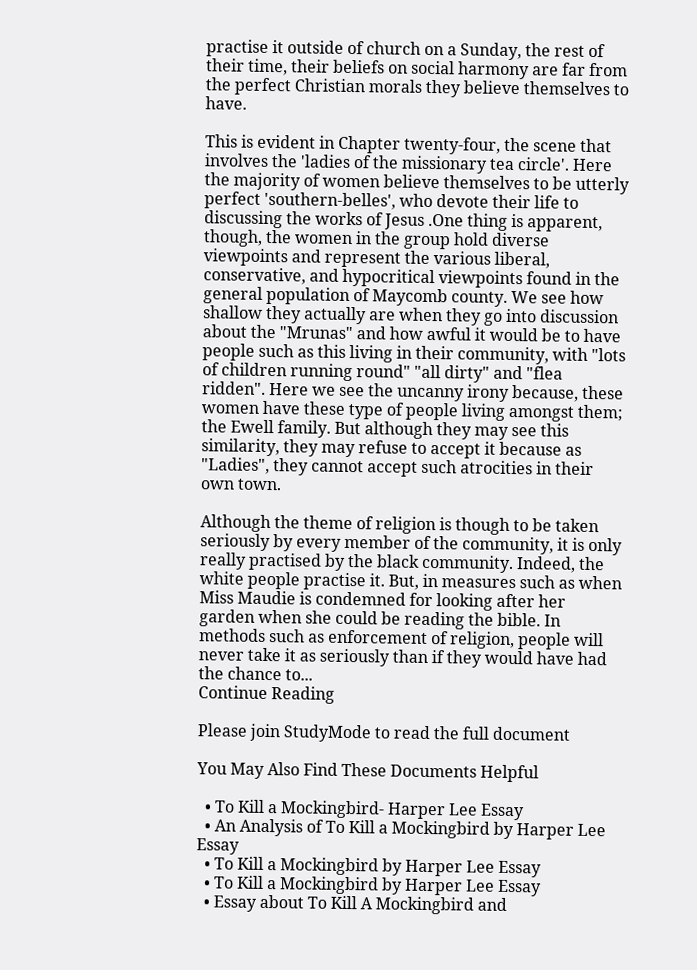practise it outside of church on a Sunday, the rest of their time, their beliefs on social harmony are far from the perfect Christian morals they believe themselves to have.

This is evident in Chapter twenty-four, the scene that involves the 'ladies of the missionary tea circle'. Here the majority of women believe themselves to be utterly perfect 'southern-belles', who devote their life to discussing the works of Jesus .One thing is apparent, though, the women in the group hold diverse viewpoints and represent the various liberal, conservative, and hypocritical viewpoints found in the general population of Maycomb county. We see how shallow they actually are when they go into discussion about the "Mrunas" and how awful it would be to have people such as this living in their community, with "lots of children running round" "all dirty" and "flea ridden". Here we see the uncanny irony because, these women have these type of people living amongst them; the Ewell family. But although they may see this similarity, they may refuse to accept it because as "Ladies", they cannot accept such atrocities in their own town.

Although the theme of religion is though to be taken seriously by every member of the community, it is only really practised by the black community. Indeed, the white people practise it. But, in measures such as when Miss Maudie is condemned for looking after her garden when she could be reading the bible. In methods such as enforcement of religion, people will never take it as seriously than if they would have had the chance to...
Continue Reading

Please join StudyMode to read the full document

You May Also Find These Documents Helpful

  • To Kill a Mockingbird- Harper Lee Essay
  • An Analysis of To Kill a Mockingbird by Harper Lee Essay
  • To Kill a Mockingbird by Harper Lee Essay
  • To Kill a Mockingbird by Harper Lee Essay
  • Essay about To Kill A Mockingbird and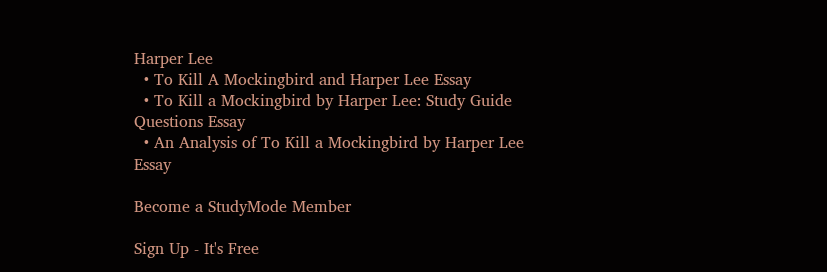Harper Lee
  • To Kill A Mockingbird and Harper Lee Essay
  • To Kill a Mockingbird by Harper Lee: Study Guide Questions Essay
  • An Analysis of To Kill a Mockingbird by Harper Lee Essay

Become a StudyMode Member

Sign Up - It's Free